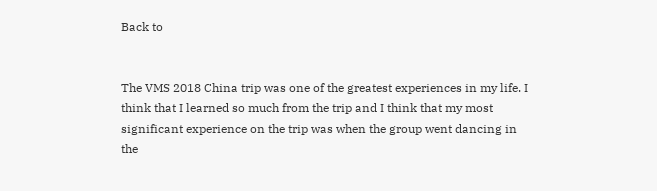Back to


The VMS 2018 China trip was one of the greatest experiences in my life. I think that I learned so much from the trip and I think that my most significant experience on the trip was when the group went dancing in the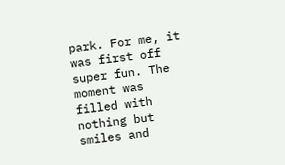park. For me, it was first off super fun. The moment was filled with nothing but smiles and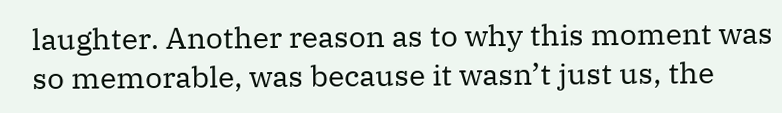laughter. Another reason as to why this moment was so memorable, was because it wasn’t just us, the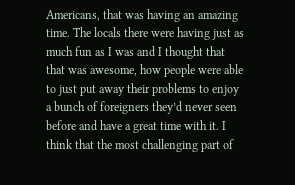Americans, that was having an amazing time. The locals there were having just as much fun as I was and I thought that that was awesome, how people were able to just put away their problems to enjoy a bunch of foreigners they’d never seen before and have a great time with it. I think that the most challenging part of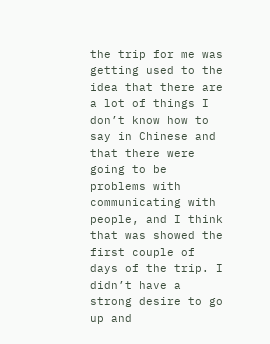the trip for me was getting used to the idea that there are a lot of things I don’t know how to say in Chinese and that there were going to be problems with communicating with people, and I think that was showed the first couple of days of the trip. I didn’t have a strong desire to go up and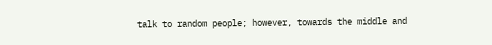talk to random people; however, towards the middle and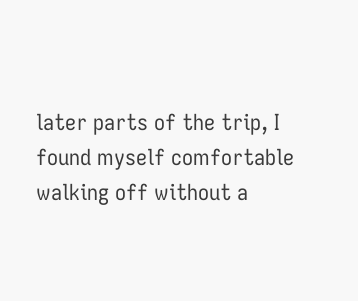later parts of the trip, I found myself comfortable walking off without a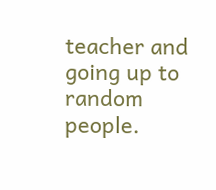teacher and going up to random people.